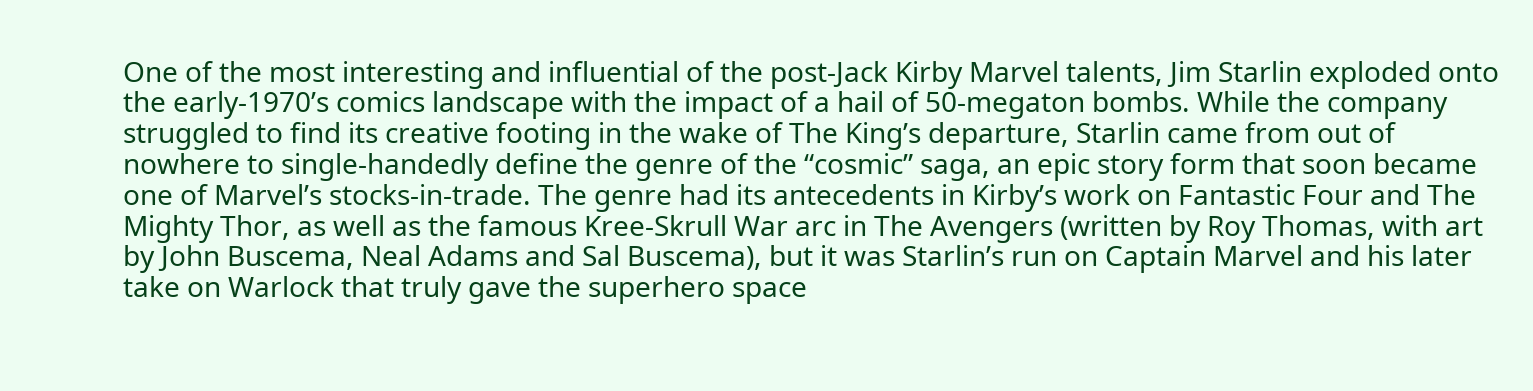One of the most interesting and influential of the post-Jack Kirby Marvel talents, Jim Starlin exploded onto the early-1970’s comics landscape with the impact of a hail of 50-megaton bombs. While the company struggled to find its creative footing in the wake of The King’s departure, Starlin came from out of nowhere to single-handedly define the genre of the “cosmic” saga, an epic story form that soon became one of Marvel’s stocks-in-trade. The genre had its antecedents in Kirby’s work on Fantastic Four and The Mighty Thor, as well as the famous Kree-Skrull War arc in The Avengers (written by Roy Thomas, with art by John Buscema, Neal Adams and Sal Buscema), but it was Starlin’s run on Captain Marvel and his later take on Warlock that truly gave the superhero space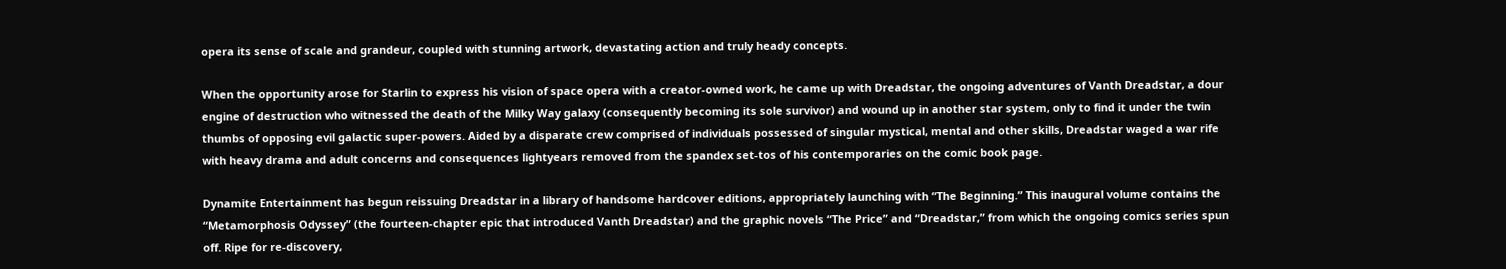opera its sense of scale and grandeur, coupled with stunning artwork, devastating action and truly heady concepts.

When the opportunity arose for Starlin to express his vision of space opera with a creator-owned work, he came up with Dreadstar, the ongoing adventures of Vanth Dreadstar, a dour engine of destruction who witnessed the death of the Milky Way galaxy (consequently becoming its sole survivor) and wound up in another star system, only to find it under the twin thumbs of opposing evil galactic super-powers. Aided by a disparate crew comprised of individuals possessed of singular mystical, mental and other skills, Dreadstar waged a war rife with heavy drama and adult concerns and consequences lightyears removed from the spandex set-tos of his contemporaries on the comic book page.

Dynamite Entertainment has begun reissuing Dreadstar in a library of handsome hardcover editions, appropriately launching with “The Beginning.” This inaugural volume contains the “Metamorphosis Odyssey” (the fourteen-chapter epic that introduced Vanth Dreadstar) and the graphic novels “The Price” and “Dreadstar,” from which the ongoing comics series spun off. Ripe for re-discovery,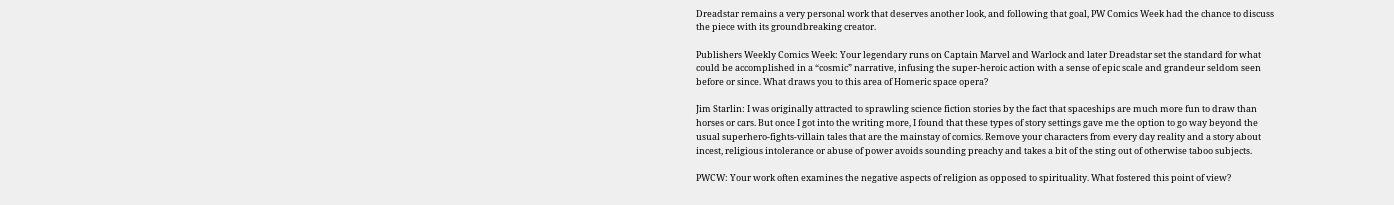Dreadstar remains a very personal work that deserves another look, and following that goal, PW Comics Week had the chance to discuss the piece with its groundbreaking creator.

Publishers Weekly Comics Week: Your legendary runs on Captain Marvel and Warlock and later Dreadstar set the standard for what could be accomplished in a “cosmic” narrative, infusing the super-heroic action with a sense of epic scale and grandeur seldom seen before or since. What draws you to this area of Homeric space opera?

Jim Starlin: I was originally attracted to sprawling science fiction stories by the fact that spaceships are much more fun to draw than horses or cars. But once I got into the writing more, I found that these types of story settings gave me the option to go way beyond the usual superhero-fights-villain tales that are the mainstay of comics. Remove your characters from every day reality and a story about incest, religious intolerance or abuse of power avoids sounding preachy and takes a bit of the sting out of otherwise taboo subjects.

PWCW: Your work often examines the negative aspects of religion as opposed to spirituality. What fostered this point of view?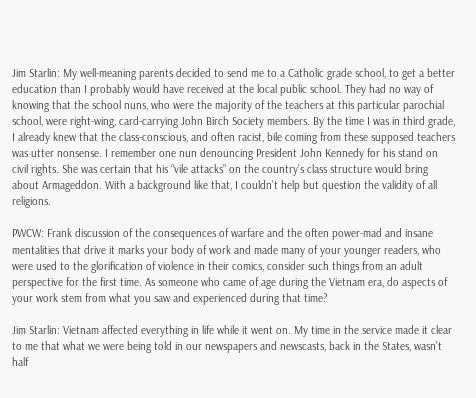Jim Starlin: My well-meaning parents decided to send me to a Catholic grade school, to get a better education than I probably would have received at the local public school. They had no way of knowing that the school nuns, who were the majority of the teachers at this particular parochial school, were right-wing, card-carrying John Birch Society members. By the time I was in third grade, I already knew that the class-conscious, and often racist, bile coming from these supposed teachers was utter nonsense. I remember one nun denouncing President John Kennedy for his stand on civil rights. She was certain that his “vile attacks” on the country’s class structure would bring about Armageddon. With a background like that, I couldn’t help but question the validity of all religions.

PWCW: Frank discussion of the consequences of warfare and the often power-mad and insane mentalities that drive it marks your body of work and made many of your younger readers, who were used to the glorification of violence in their comics, consider such things from an adult perspective for the first time. As someone who came of age during the Vietnam era, do aspects of your work stem from what you saw and experienced during that time?

Jim Starlin: Vietnam affected everything in life while it went on. My time in the service made it clear to me that what we were being told in our newspapers and newscasts, back in the States, wasn’t half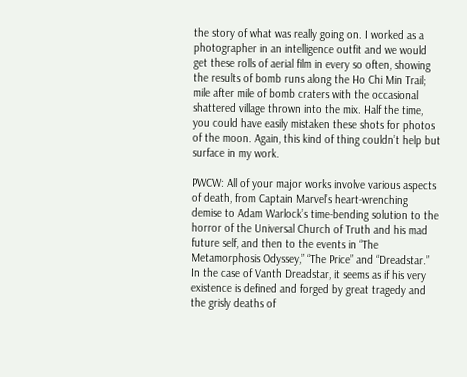the story of what was really going on. I worked as a photographer in an intelligence outfit and we would get these rolls of aerial film in every so often, showing the results of bomb runs along the Ho Chi Min Trail; mile after mile of bomb craters with the occasional shattered village thrown into the mix. Half the time, you could have easily mistaken these shots for photos of the moon. Again, this kind of thing couldn’t help but surface in my work.

PWCW: All of your major works involve various aspects of death, from Captain Marvel’s heart-wrenching demise to Adam Warlock’s time-bending solution to the horror of the Universal Church of Truth and his mad future self, and then to the events in “The Metamorphosis Odyssey,” “The Price” and “Dreadstar.” In the case of Vanth Dreadstar, it seems as if his very existence is defined and forged by great tragedy and the grisly deaths of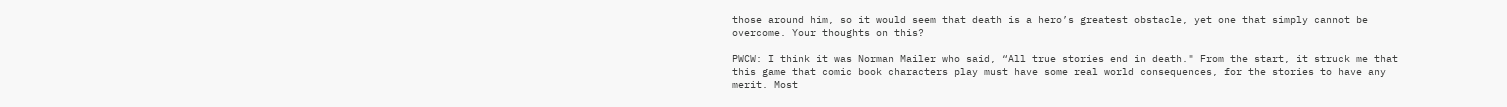those around him, so it would seem that death is a hero’s greatest obstacle, yet one that simply cannot be overcome. Your thoughts on this?

PWCW: I think it was Norman Mailer who said, “All true stories end in death." From the start, it struck me that this game that comic book characters play must have some real world consequences, for the stories to have any merit. Most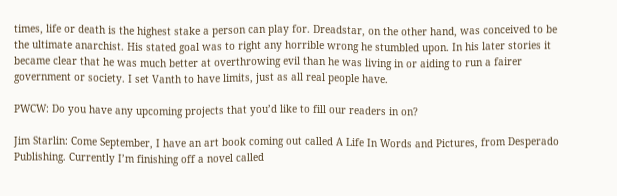times, life or death is the highest stake a person can play for. Dreadstar, on the other hand, was conceived to be the ultimate anarchist. His stated goal was to right any horrible wrong he stumbled upon. In his later stories it became clear that he was much better at overthrowing evil than he was living in or aiding to run a fairer government or society. I set Vanth to have limits, just as all real people have.

PWCW: Do you have any upcoming projects that you’d like to fill our readers in on?

Jim Starlin: Come September, I have an art book coming out called A Life In Words and Pictures, from Desperado Publishing. Currently I’m finishing off a novel called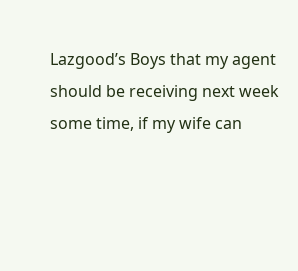Lazgood’s Boys that my agent should be receiving next week some time, if my wife can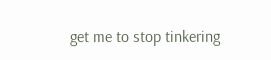get me to stop tinkering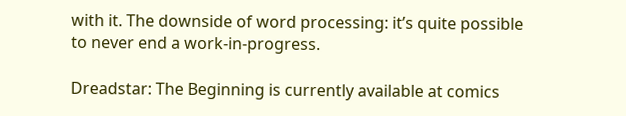with it. The downside of word processing: it’s quite possible to never end a work-in-progress.

Dreadstar: The Beginning is currently available at comics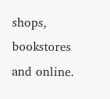shops, bookstores and online.